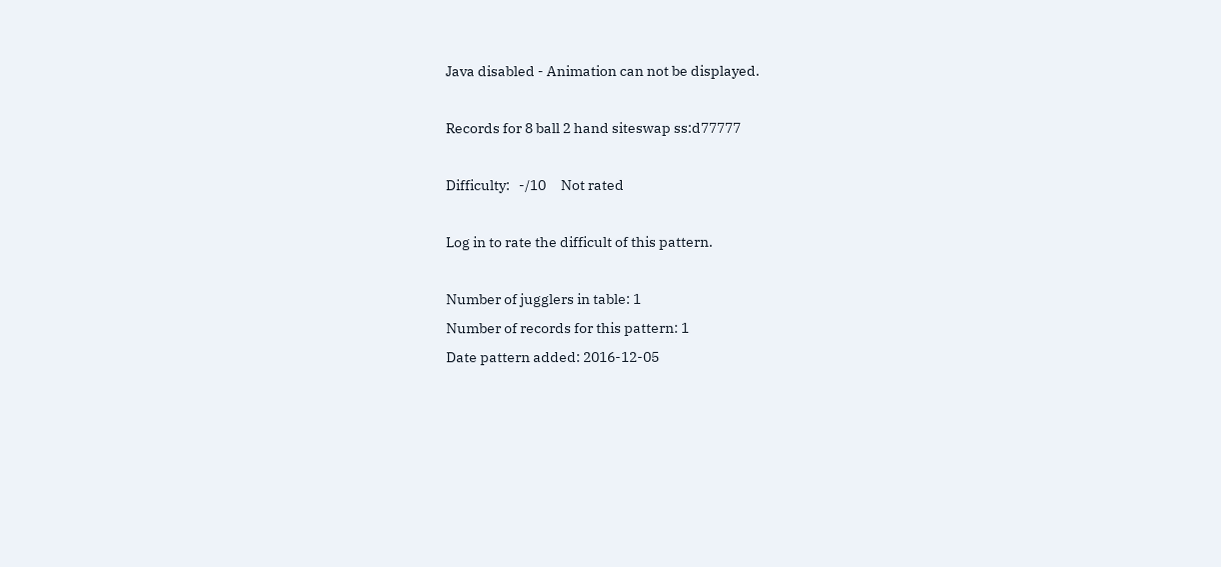Java disabled - Animation can not be displayed.

Records for 8 ball 2 hand siteswap ss:d77777

Difficulty:   -/10     Not rated

Log in to rate the difficult of this pattern.

Number of jugglers in table: 1
Number of records for this pattern: 1
Date pattern added: 2016-12-05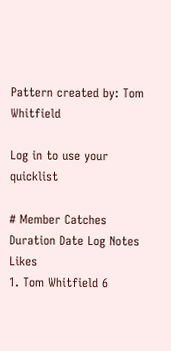Pattern created by: Tom Whitfield

Log in to use your quicklist

# Member Catches Duration Date Log Notes Likes
1. Tom Whitfield 6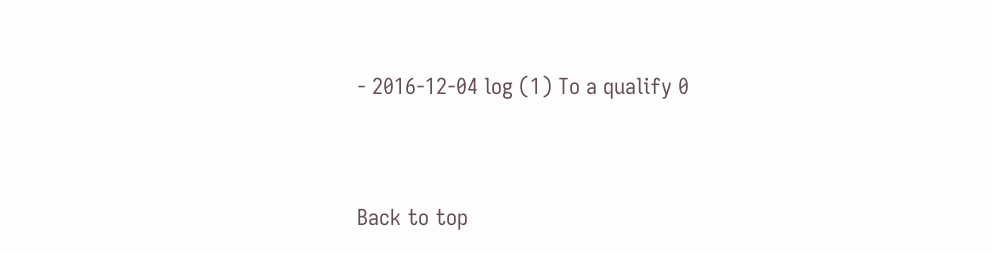- 2016-12-04 log (1) To a qualify 0



Back to top